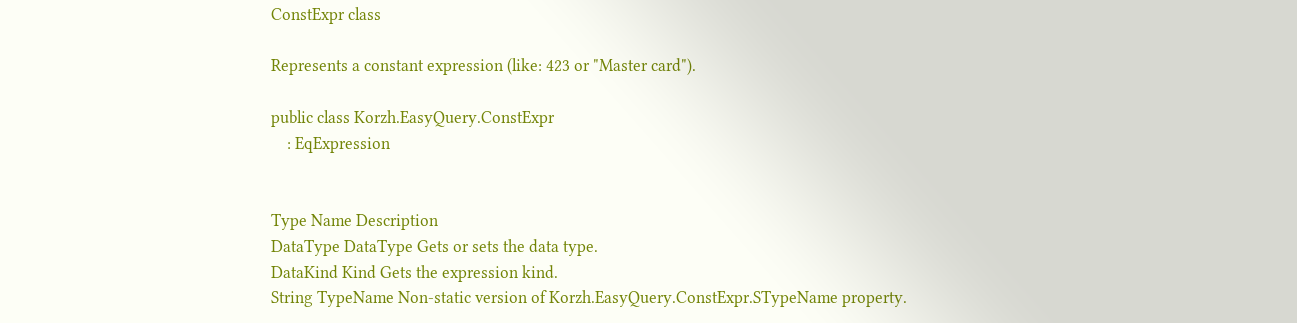ConstExpr class

Represents a constant expression (like: 423 or "Master card").

public class Korzh.EasyQuery.ConstExpr
    : EqExpression


Type Name Description
DataType DataType Gets or sets the data type.
DataKind Kind Gets the expression kind.
String TypeName Non-static version of Korzh.EasyQuery.ConstExpr.STypeName property.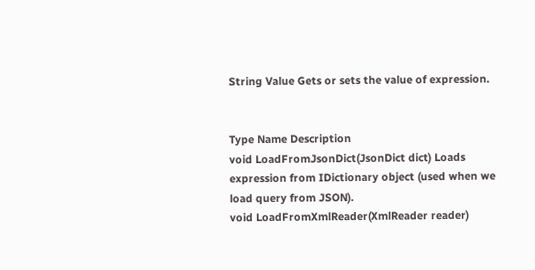String Value Gets or sets the value of expression.


Type Name Description
void LoadFromJsonDict(JsonDict dict) Loads expression from IDictionary object (used when we load query from JSON).
void LoadFromXmlReader(XmlReader reader)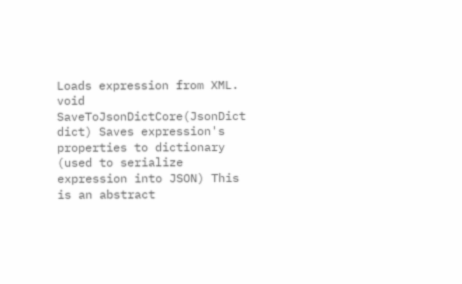Loads expression from XML.
void SaveToJsonDictCore(JsonDict dict) Saves expression's properties to dictionary (used to serialize expression into JSON) This is an abstract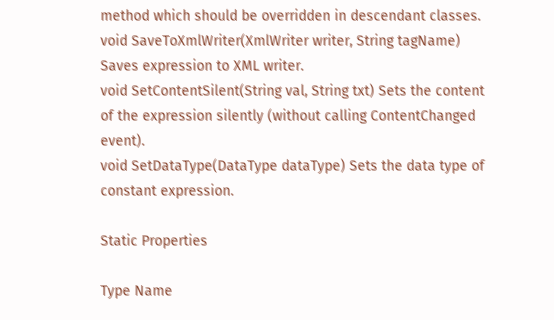method which should be overridden in descendant classes.
void SaveToXmlWriter(XmlWriter writer, String tagName) Saves expression to XML writer.
void SetContentSilent(String val, String txt) Sets the content of the expression silently (without calling ContentChanged event).
void SetDataType(DataType dataType) Sets the data type of constant expression.

Static Properties

Type Name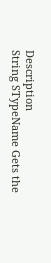Description
String STypeName Gets the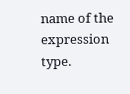name of the expression type.